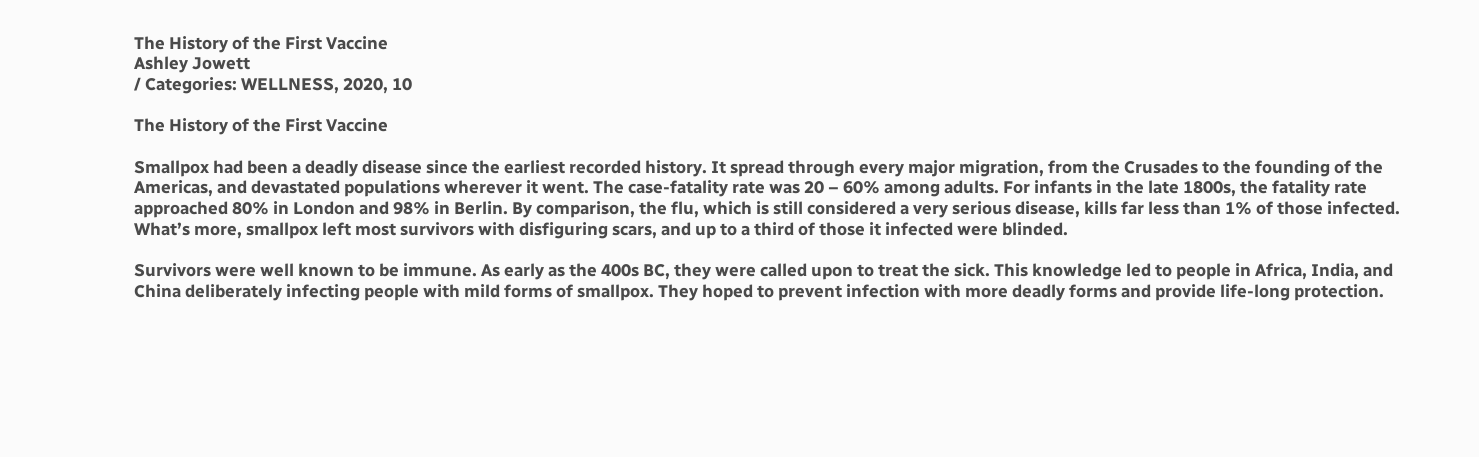The History of the First Vaccine
Ashley Jowett
/ Categories: WELLNESS, 2020, 10

The History of the First Vaccine

Smallpox had been a deadly disease since the earliest recorded history. It spread through every major migration, from the Crusades to the founding of the Americas, and devastated populations wherever it went. The case-fatality rate was 20 – 60% among adults. For infants in the late 1800s, the fatality rate approached 80% in London and 98% in Berlin. By comparison, the flu, which is still considered a very serious disease, kills far less than 1% of those infected. What’s more, smallpox left most survivors with disfiguring scars, and up to a third of those it infected were blinded.

Survivors were well known to be immune. As early as the 400s BC, they were called upon to treat the sick. This knowledge led to people in Africa, India, and China deliberately infecting people with mild forms of smallpox. They hoped to prevent infection with more deadly forms and provide life-long protection.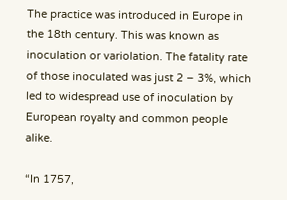The practice was introduced in Europe in the 18th century. This was known as inoculation or variolation. The fatality rate of those inoculated was just 2 – 3%, which led to widespread use of inoculation by European royalty and common people alike.

“In 1757,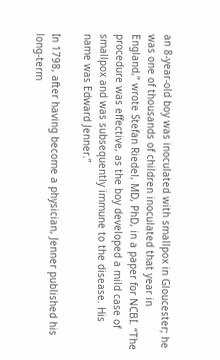an 8-year-old boy was inoculated with smallpox in Gloucester; he was one of thousands of children inoculated that year in England,” wrote Stefan Riedel, MD, PhD, in a paper for NCBI. “The procedure was effective, as the boy developed a mild case of smallpox and was subsequently immune to the disease. His name was Edward Jenner.”

In 1798, after having become a physician, Jenner published his long-term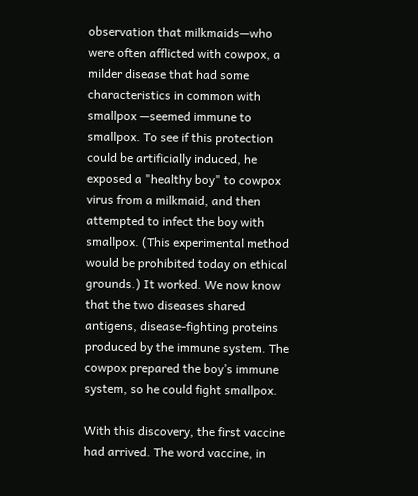observation that milkmaids—who were often afflicted with cowpox, a milder disease that had some characteristics in common with smallpox —seemed immune to smallpox. To see if this protection could be artificially induced, he exposed a "healthy boy" to cowpox virus from a milkmaid, and then attempted to infect the boy with smallpox. (This experimental method would be prohibited today on ethical grounds.) It worked. We now know that the two diseases shared antigens, disease-fighting proteins produced by the immune system. The cowpox prepared the boy’s immune system, so he could fight smallpox.

With this discovery, the first vaccine had arrived. The word vaccine, in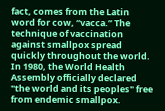fact, comes from the Latin word for cow, “vacca.” The technique of vaccination against smallpox spread quickly throughout the world. In 1980, the World Health Assembly officially declared "the world and its peoples" free from endemic smallpox.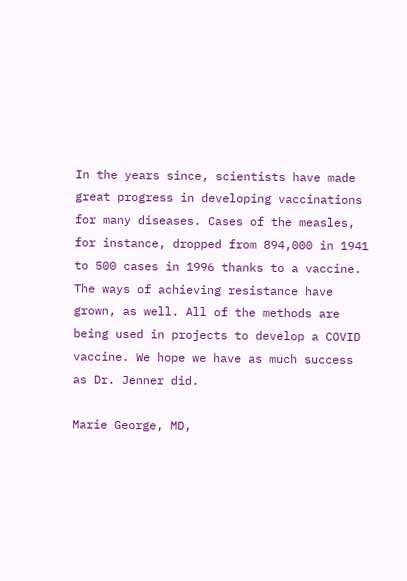In the years since, scientists have made great progress in developing vaccinations for many diseases. Cases of the measles, for instance, dropped from 894,000 in 1941 to 500 cases in 1996 thanks to a vaccine.  The ways of achieving resistance have grown, as well. All of the methods are being used in projects to develop a COVID vaccine. We hope we have as much success as Dr. Jenner did.

Marie George, MD,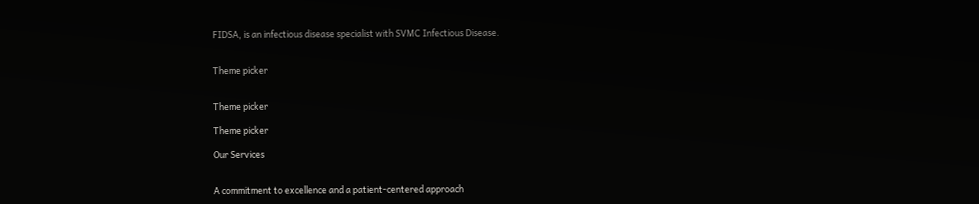FIDSA, is an infectious disease specialist with SVMC Infectious Disease.


Theme picker


Theme picker

Theme picker

Our Services


A commitment to excellence and a patient-centered approach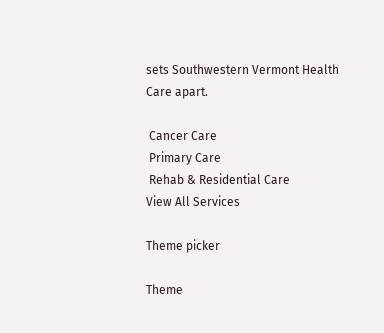sets Southwestern Vermont Health Care apart.

 Cancer Care
 Primary Care
 Rehab & Residential Care
View All Services

Theme picker

Theme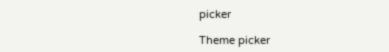picker

Theme picker